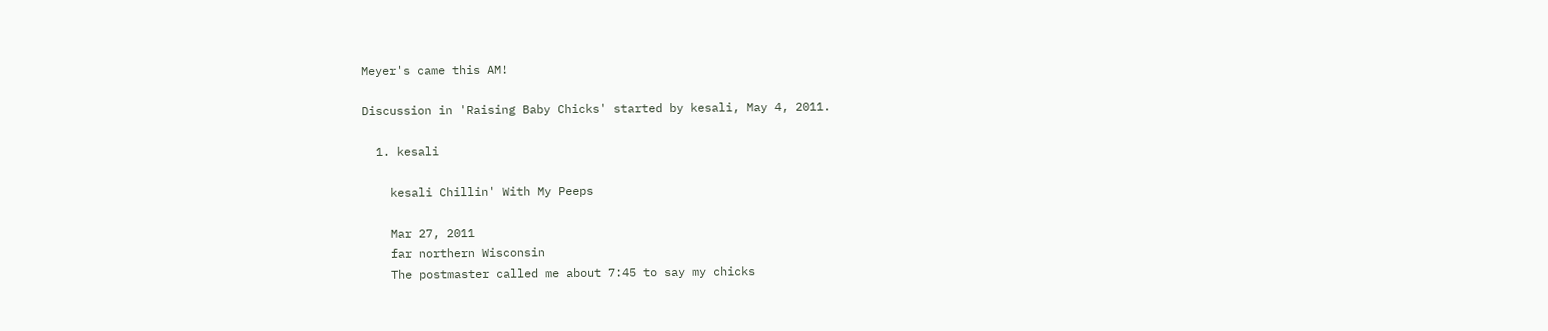Meyer's came this AM!

Discussion in 'Raising Baby Chicks' started by kesali, May 4, 2011.

  1. kesali

    kesali Chillin' With My Peeps

    Mar 27, 2011
    far northern Wisconsin
    The postmaster called me about 7:45 to say my chicks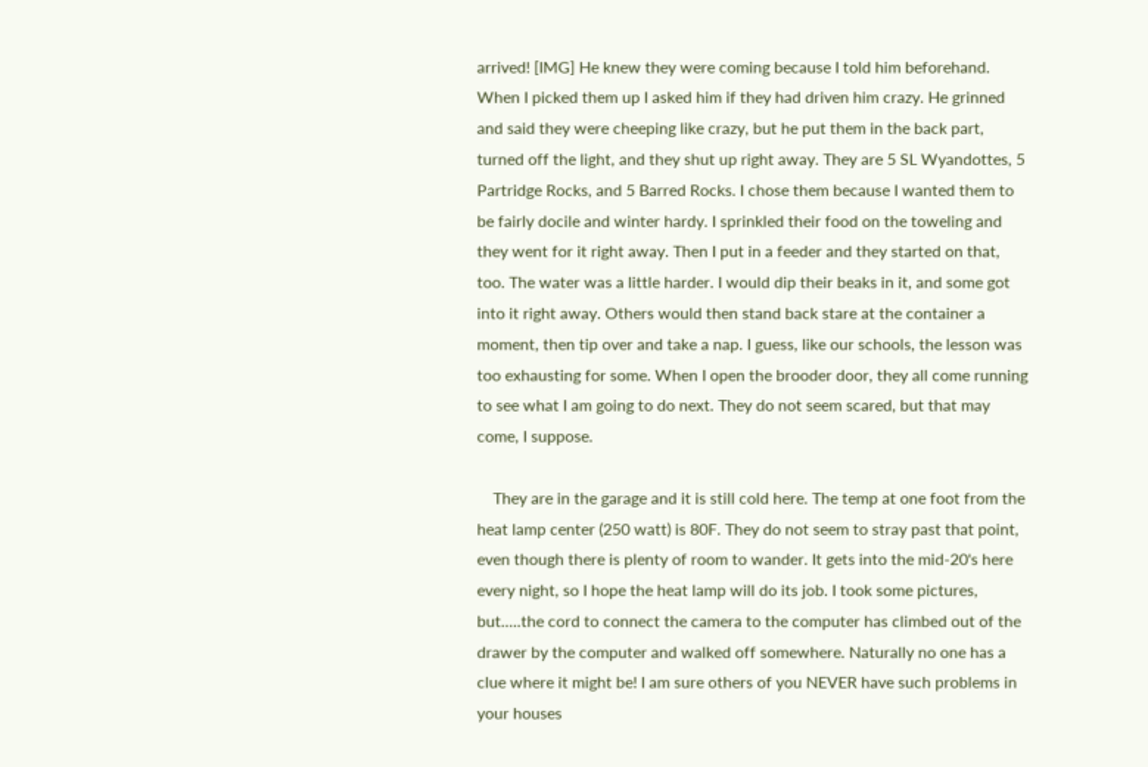arrived! [IMG] He knew they were coming because I told him beforehand. When I picked them up I asked him if they had driven him crazy. He grinned and said they were cheeping like crazy, but he put them in the back part, turned off the light, and they shut up right away. They are 5 SL Wyandottes, 5 Partridge Rocks, and 5 Barred Rocks. I chose them because I wanted them to be fairly docile and winter hardy. I sprinkled their food on the toweling and they went for it right away. Then I put in a feeder and they started on that, too. The water was a little harder. I would dip their beaks in it, and some got into it right away. Others would then stand back stare at the container a moment, then tip over and take a nap. I guess, like our schools, the lesson was too exhausting for some. When I open the brooder door, they all come running to see what I am going to do next. They do not seem scared, but that may come, I suppose.

    They are in the garage and it is still cold here. The temp at one foot from the heat lamp center (250 watt) is 80F. They do not seem to stray past that point, even though there is plenty of room to wander. It gets into the mid-20's here every night, so I hope the heat lamp will do its job. I took some pictures, but.....the cord to connect the camera to the computer has climbed out of the drawer by the computer and walked off somewhere. Naturally no one has a clue where it might be! I am sure others of you NEVER have such problems in your houses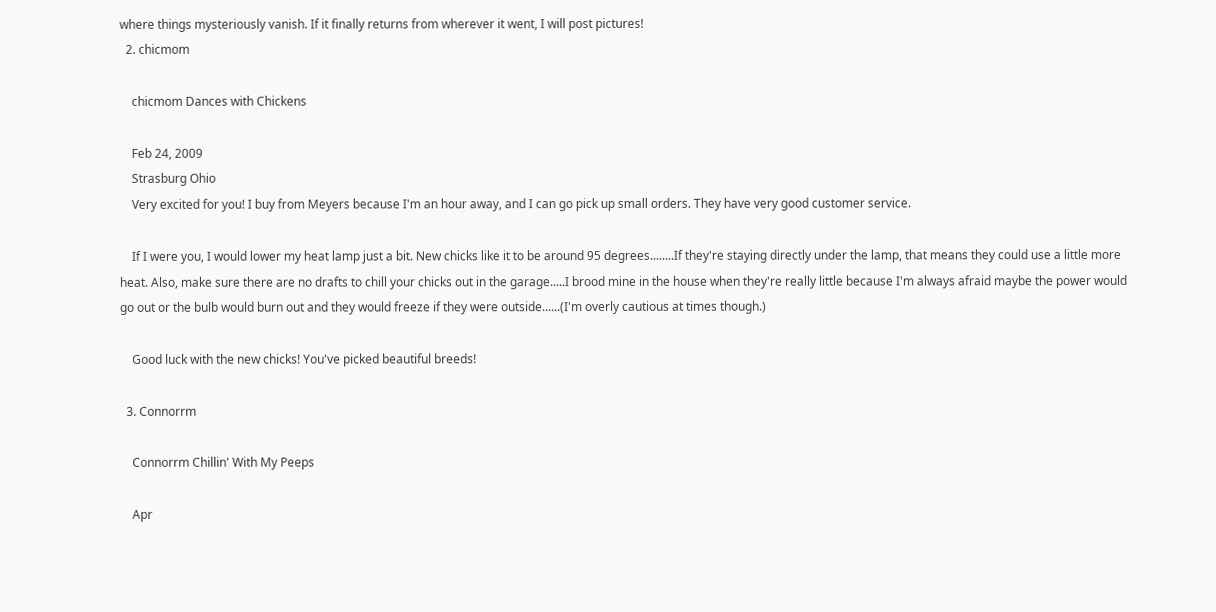where things mysteriously vanish. If it finally returns from wherever it went, I will post pictures!
  2. chicmom

    chicmom Dances with Chickens

    Feb 24, 2009
    Strasburg Ohio
    Very excited for you! I buy from Meyers because I'm an hour away, and I can go pick up small orders. They have very good customer service.

    If I were you, I would lower my heat lamp just a bit. New chicks like it to be around 95 degrees........If they're staying directly under the lamp, that means they could use a little more heat. Also, make sure there are no drafts to chill your chicks out in the garage.....I brood mine in the house when they're really little because I'm always afraid maybe the power would go out or the bulb would burn out and they would freeze if they were outside......(I'm overly cautious at times though.)

    Good luck with the new chicks! You've picked beautiful breeds!

  3. Connorrm

    Connorrm Chillin' With My Peeps

    Apr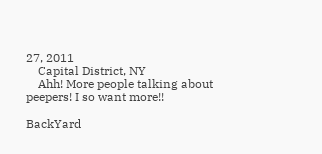27, 2011
    Capital District, NY
    Ahh! More people talking about peepers! I so want more!!

BackYard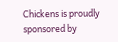Chickens is proudly sponsored by